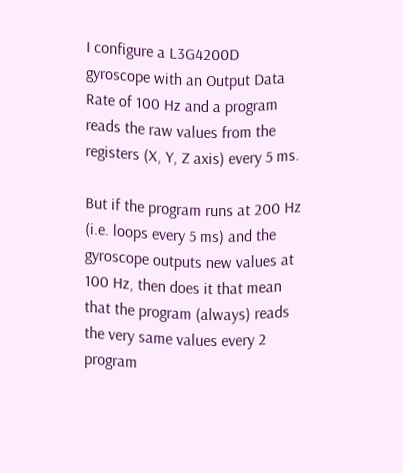I configure a L3G4200D gyroscope with an Output Data Rate of 100 Hz and a program reads the raw values from the registers (X, Y, Z axis) every 5 ms.

But if the program runs at 200 Hz (i.e. loops every 5 ms) and the gyroscope outputs new values at 100 Hz, then does it that mean that the program (always) reads the very same values every 2 program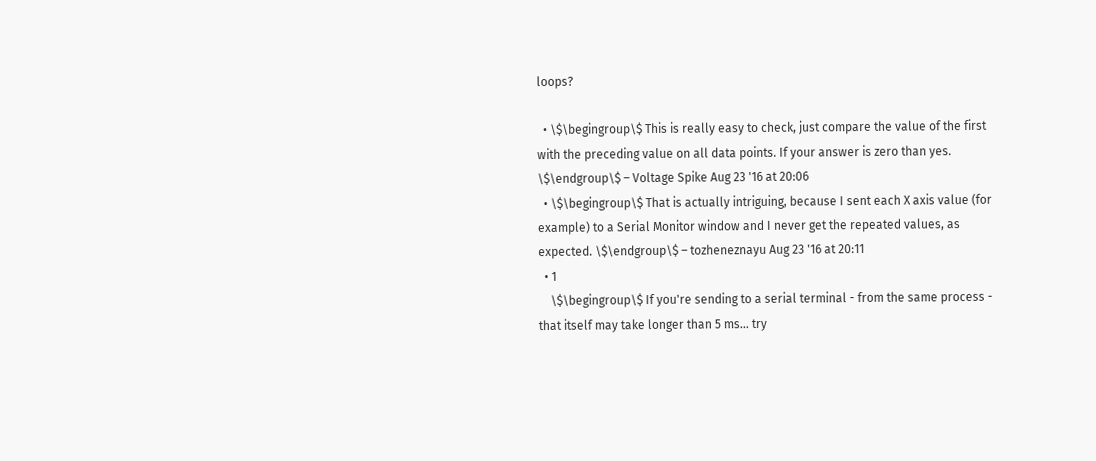loops?

  • \$\begingroup\$ This is really easy to check, just compare the value of the first with the preceding value on all data points. If your answer is zero than yes. \$\endgroup\$ – Voltage Spike Aug 23 '16 at 20:06
  • \$\begingroup\$ That is actually intriguing, because I sent each X axis value (for example) to a Serial Monitor window and I never get the repeated values, as expected. \$\endgroup\$ – tozheneznayu Aug 23 '16 at 20:11
  • 1
    \$\begingroup\$ If you're sending to a serial terminal - from the same process - that itself may take longer than 5 ms... try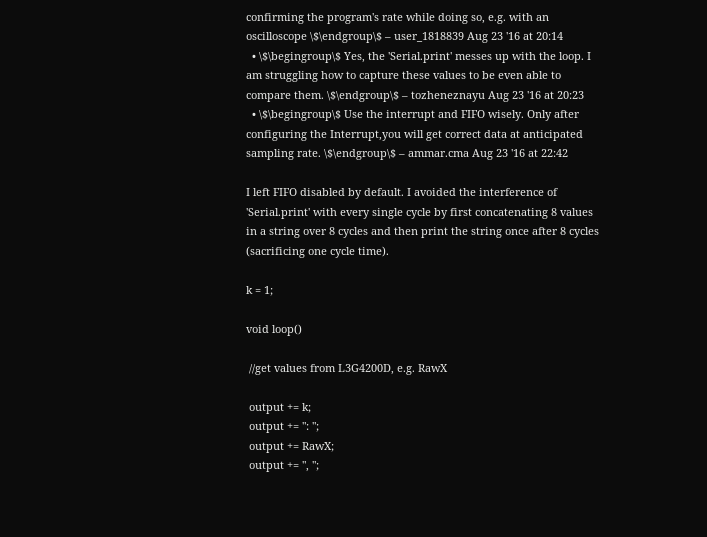confirming the program's rate while doing so, e.g. with an oscilloscope \$\endgroup\$ – user_1818839 Aug 23 '16 at 20:14
  • \$\begingroup\$ Yes, the 'Serial.print' messes up with the loop. I am struggling how to capture these values to be even able to compare them. \$\endgroup\$ – tozheneznayu Aug 23 '16 at 20:23
  • \$\begingroup\$ Use the interrupt and FIFO wisely. Only after configuring the Interrupt,you will get correct data at anticipated sampling rate. \$\endgroup\$ – ammar.cma Aug 23 '16 at 22:42

I left FIFO disabled by default. I avoided the interference of 'Serial.print' with every single cycle by first concatenating 8 values in a string over 8 cycles and then print the string once after 8 cycles (sacrificing one cycle time).

k = 1;

void loop()

 //get values from L3G4200D, e.g. RawX

 output += k;
 output += ": ";
 output += RawX;
 output += ", ";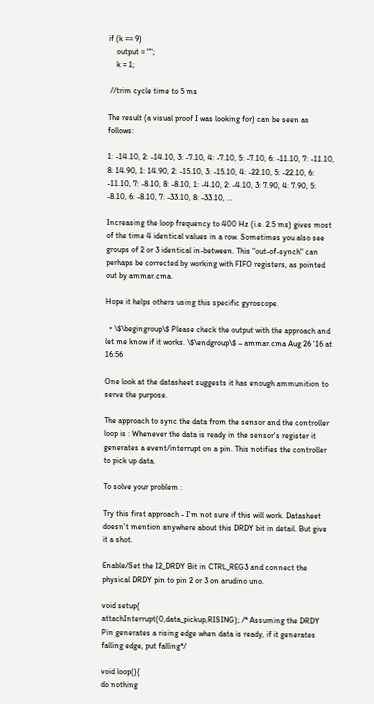if (k == 9)
    output = "";
    k = 1;

 //trim cycle time to 5 ms

The result (a visual proof I was looking for) can be seen as follows:

1: -14.10, 2: -14.10, 3: -7.10, 4: -7.10, 5: -7.10, 6: -11.10, 7: -11.10, 8: 14.90, 1: 14.90, 2: -15.10, 3: -15.10, 4: -22.10, 5: -22.10, 6: -11.10, 7: -8.10, 8: -8.10, 1: -4.10, 2: -4.10, 3: 7.90, 4: 7.90, 5: -8.10, 6: -8.10, 7: -33.10, 8: -33.10, …

Increasing the loop frequency to 400 Hz (i.e. 2.5 ms) gives most of the time 4 identical values in a row. Sometimes you also see groups of 2 or 3 identical in-between. This "out-of-synch" can perhaps be corrected by working with FIFO registers, as pointed out by ammar.cma.

Hope it helps others using this specific gyroscope.

  • \$\begingroup\$ Please check the output with the approach and let me know if it works. \$\endgroup\$ – ammar.cma Aug 26 '16 at 16:56

One look at the datasheet suggests it has enough ammunition to serve the purpose.

The approach to sync the data from the sensor and the controller loop is : Whenever the data is ready in the sensor's register it generates a event/interrupt on a pin. This notifies the controller to pick up data.

To solve your problem :

Try this first approach - I'm not sure if this will work. Datasheet doesn't mention anywhere about this DRDY bit in detail. But give it a shot.

Enable/Set the I2_DRDY Bit in CTRL_REG3 and connect the physical DRDY pin to pin 2 or 3 on arudino uno.

void setup{
attachInterrupt(0,data_pickup,RISING); /* Assuming the DRDY Pin generates a rising edge when data is ready, if it generates falling edge, put falling*/

void loop(){
do nothing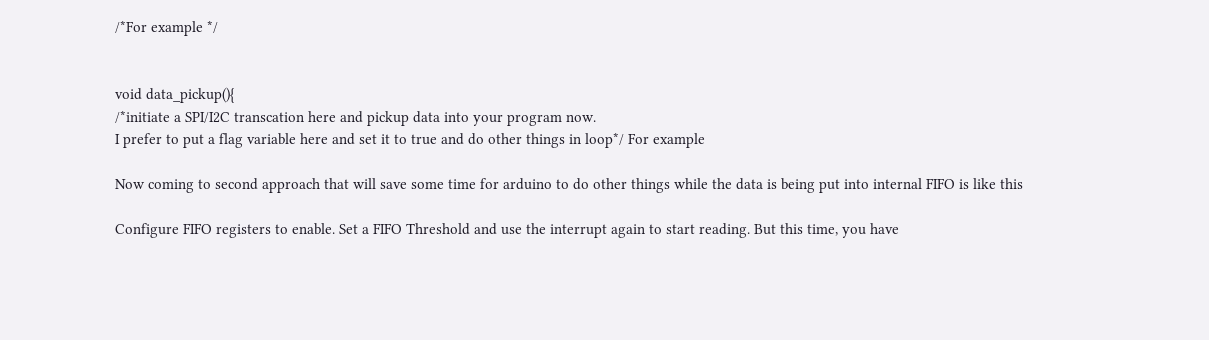/*For example */


void data_pickup(){
/*initiate a SPI/I2C transcation here and pickup data into your program now.
I prefer to put a flag variable here and set it to true and do other things in loop*/ For example

Now coming to second approach that will save some time for arduino to do other things while the data is being put into internal FIFO is like this

Configure FIFO registers to enable. Set a FIFO Threshold and use the interrupt again to start reading. But this time, you have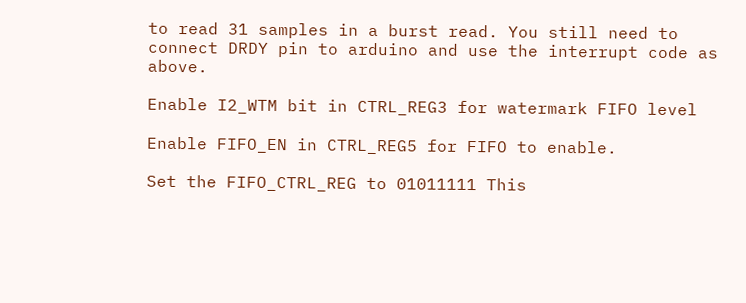to read 31 samples in a burst read. You still need to connect DRDY pin to arduino and use the interrupt code as above.

Enable I2_WTM bit in CTRL_REG3 for watermark FIFO level

Enable FIFO_EN in CTRL_REG5 for FIFO to enable.

Set the FIFO_CTRL_REG to 01011111 This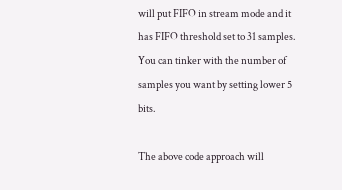will put FIFO in stream mode and it has FIFO threshold set to 31 samples. You can tinker with the number of samples you want by setting lower 5 bits.

The above code approach will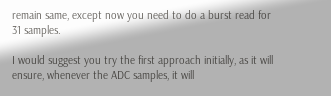remain same, except now you need to do a burst read for 31 samples.

I would suggest you try the first approach initially, as it will ensure, whenever the ADC samples, it will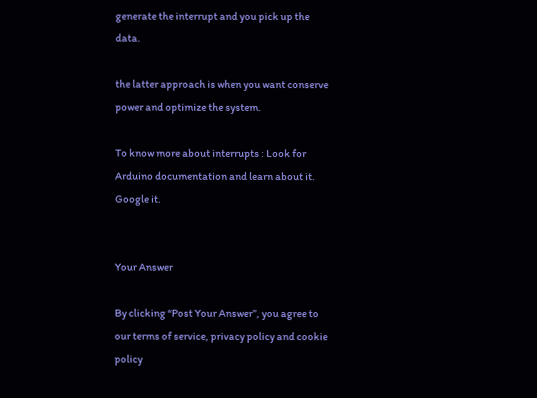generate the interrupt and you pick up the data.

the latter approach is when you want conserve power and optimize the system.

To know more about interrupts : Look for Arduino documentation and learn about it. Google it.


Your Answer

By clicking “Post Your Answer”, you agree to our terms of service, privacy policy and cookie policy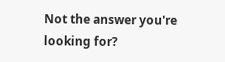Not the answer you're looking for?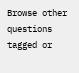Browse other questions tagged or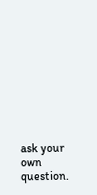ask your own question.